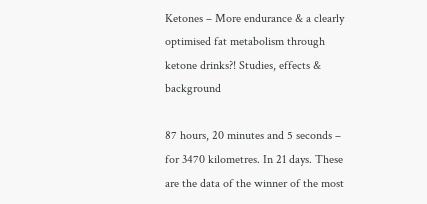Ketones – More endurance & a clearly optimised fat metabolism through ketone drinks?! Studies, effects & background

87 hours, 20 minutes and 5 seconds – for 3470 kilometres. In 21 days. These are the data of the winner of the most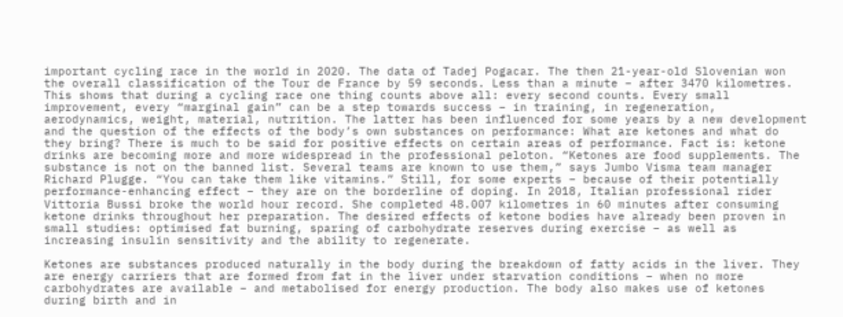important cycling race in the world in 2020. The data of Tadej Pogacar. The then 21-year-old Slovenian won the overall classification of the Tour de France by 59 seconds. Less than a minute – after 3470 kilometres. This shows that during a cycling race one thing counts above all: every second counts. Every small improvement, every “marginal gain” can be a step towards success – in training, in regeneration, aerodynamics, weight, material, nutrition. The latter has been influenced for some years by a new development and the question of the effects of the body’s own substances on performance: What are ketones and what do they bring? There is much to be said for positive effects on certain areas of performance. Fact is: ketone drinks are becoming more and more widespread in the professional peloton. “Ketones are food supplements. The substance is not on the banned list. Several teams are known to use them,” says Jumbo Visma team manager Richard Plugge. “You can take them like vitamins.” Still, for some experts – because of their potentially performance-enhancing effect – they are on the borderline of doping. In 2018, Italian professional rider Vittoria Bussi broke the world hour record. She completed 48.007 kilometres in 60 minutes after consuming ketone drinks throughout her preparation. The desired effects of ketone bodies have already been proven in small studies: optimised fat burning, sparing of carbohydrate reserves during exercise – as well as increasing insulin sensitivity and the ability to regenerate.

Ketones are substances produced naturally in the body during the breakdown of fatty acids in the liver. They are energy carriers that are formed from fat in the liver under starvation conditions – when no more carbohydrates are available – and metabolised for energy production. The body also makes use of ketones during birth and in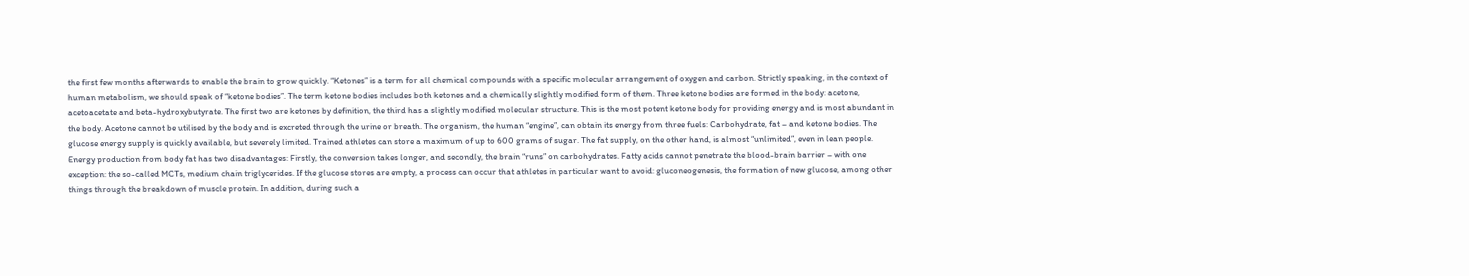the first few months afterwards to enable the brain to grow quickly. “Ketones” is a term for all chemical compounds with a specific molecular arrangement of oxygen and carbon. Strictly speaking, in the context of human metabolism, we should speak of “ketone bodies”. The term ketone bodies includes both ketones and a chemically slightly modified form of them. Three ketone bodies are formed in the body: acetone, acetoacetate and beta-hydroxybutyrate. The first two are ketones by definition, the third has a slightly modified molecular structure. This is the most potent ketone body for providing energy and is most abundant in the body. Acetone cannot be utilised by the body and is excreted through the urine or breath. The organism, the human “engine”, can obtain its energy from three fuels: Carbohydrate, fat – and ketone bodies. The glucose energy supply is quickly available, but severely limited. Trained athletes can store a maximum of up to 600 grams of sugar. The fat supply, on the other hand, is almost “unlimited”, even in lean people. Energy production from body fat has two disadvantages: Firstly, the conversion takes longer, and secondly, the brain “runs” on carbohydrates. Fatty acids cannot penetrate the blood-brain barrier – with one exception: the so-called MCTs, medium chain triglycerides. If the glucose stores are empty, a process can occur that athletes in particular want to avoid: gluconeogenesis, the formation of new glucose, among other things through the breakdown of muscle protein. In addition, during such a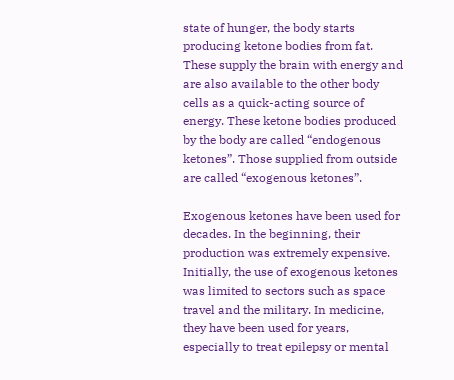state of hunger, the body starts producing ketone bodies from fat. These supply the brain with energy and are also available to the other body cells as a quick-acting source of energy. These ketone bodies produced by the body are called “endogenous ketones”. Those supplied from outside are called “exogenous ketones”.

Exogenous ketones have been used for decades. In the beginning, their production was extremely expensive. Initially, the use of exogenous ketones was limited to sectors such as space travel and the military. In medicine, they have been used for years, especially to treat epilepsy or mental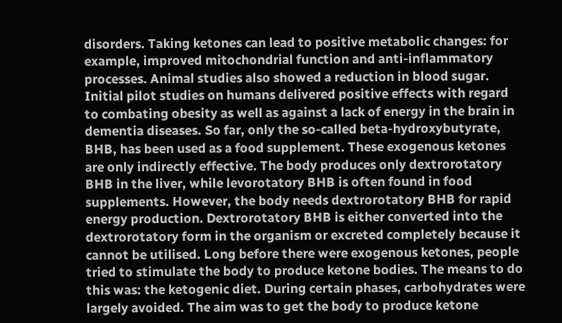disorders. Taking ketones can lead to positive metabolic changes: for example, improved mitochondrial function and anti-inflammatory processes. Animal studies also showed a reduction in blood sugar. Initial pilot studies on humans delivered positive effects with regard to combating obesity as well as against a lack of energy in the brain in dementia diseases. So far, only the so-called beta-hydroxybutyrate, BHB, has been used as a food supplement. These exogenous ketones are only indirectly effective. The body produces only dextrorotatory BHB in the liver, while levorotatory BHB is often found in food supplements. However, the body needs dextrorotatory BHB for rapid energy production. Dextrorotatory BHB is either converted into the dextrorotatory form in the organism or excreted completely because it cannot be utilised. Long before there were exogenous ketones, people tried to stimulate the body to produce ketone bodies. The means to do this was: the ketogenic diet. During certain phases, carbohydrates were largely avoided. The aim was to get the body to produce ketone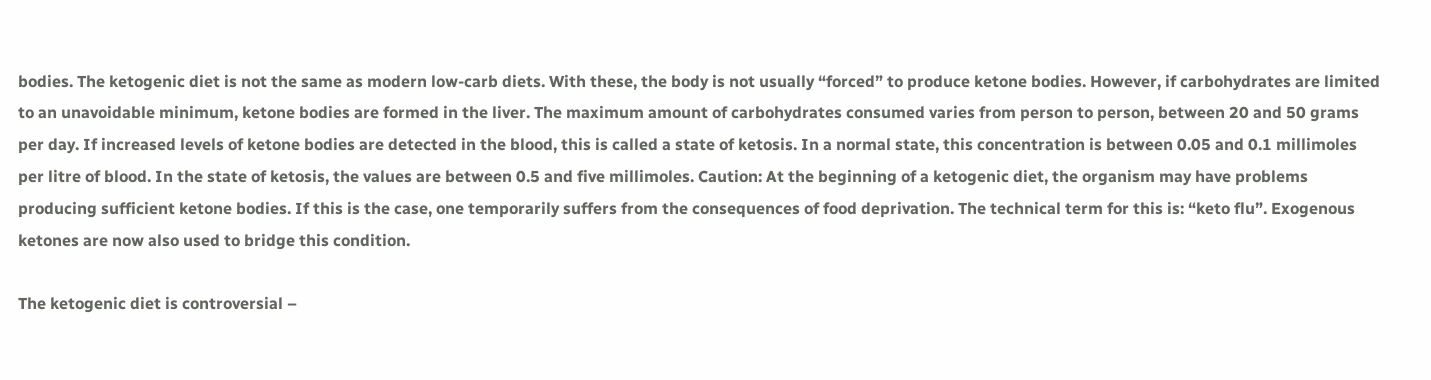bodies. The ketogenic diet is not the same as modern low-carb diets. With these, the body is not usually “forced” to produce ketone bodies. However, if carbohydrates are limited to an unavoidable minimum, ketone bodies are formed in the liver. The maximum amount of carbohydrates consumed varies from person to person, between 20 and 50 grams per day. If increased levels of ketone bodies are detected in the blood, this is called a state of ketosis. In a normal state, this concentration is between 0.05 and 0.1 millimoles per litre of blood. In the state of ketosis, the values are between 0.5 and five millimoles. Caution: At the beginning of a ketogenic diet, the organism may have problems producing sufficient ketone bodies. If this is the case, one temporarily suffers from the consequences of food deprivation. The technical term for this is: “keto flu”. Exogenous ketones are now also used to bridge this condition.

The ketogenic diet is controversial –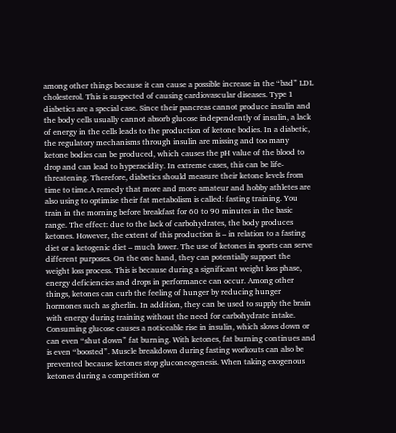among other things because it can cause a possible increase in the “bad” LDL cholesterol. This is suspected of causing cardiovascular diseases. Type 1 diabetics are a special case. Since their pancreas cannot produce insulin and the body cells usually cannot absorb glucose independently of insulin, a lack of energy in the cells leads to the production of ketone bodies. In a diabetic, the regulatory mechanisms through insulin are missing and too many ketone bodies can be produced, which causes the pH value of the blood to drop and can lead to hyperacidity. In extreme cases, this can be life-threatening. Therefore, diabetics should measure their ketone levels from time to time.A remedy that more and more amateur and hobby athletes are also using to optimise their fat metabolism is called: fasting training. You train in the morning before breakfast for 60 to 90 minutes in the basic range. The effect: due to the lack of carbohydrates, the body produces ketones. However, the extent of this production is – in relation to a fasting diet or a ketogenic diet – much lower. The use of ketones in sports can serve different purposes. On the one hand, they can potentially support the weight loss process. This is because during a significant weight loss phase, energy deficiencies and drops in performance can occur. Among other things, ketones can curb the feeling of hunger by reducing hunger hormones such as gherlin. In addition, they can be used to supply the brain with energy during training without the need for carbohydrate intake. Consuming glucose causes a noticeable rise in insulin, which slows down or can even “shut down” fat burning. With ketones, fat burning continues and is even “boosted”. Muscle breakdown during fasting workouts can also be prevented because ketones stop gluconeogenesis. When taking exogenous ketones during a competition or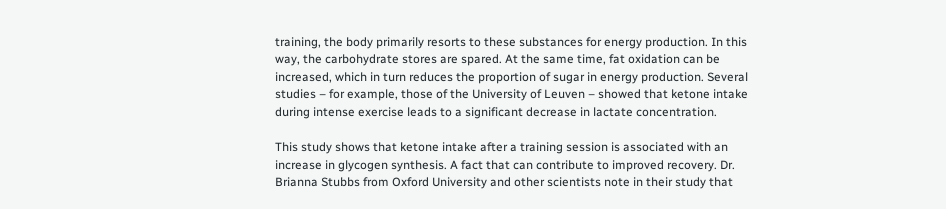training, the body primarily resorts to these substances for energy production. In this way, the carbohydrate stores are spared. At the same time, fat oxidation can be increased, which in turn reduces the proportion of sugar in energy production. Several studies – for example, those of the University of Leuven – showed that ketone intake during intense exercise leads to a significant decrease in lactate concentration.

This study shows that ketone intake after a training session is associated with an increase in glycogen synthesis. A fact that can contribute to improved recovery. Dr. Brianna Stubbs from Oxford University and other scientists note in their study that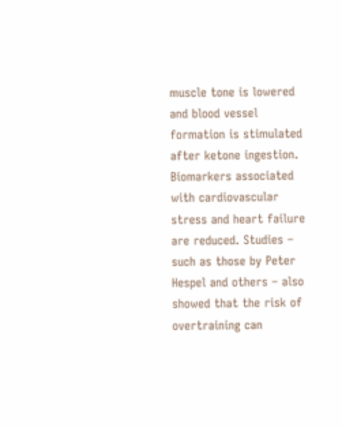muscle tone is lowered and blood vessel formation is stimulated after ketone ingestion. Biomarkers associated with cardiovascular stress and heart failure are reduced. Studies – such as those by Peter Hespel and others – also showed that the risk of overtraining can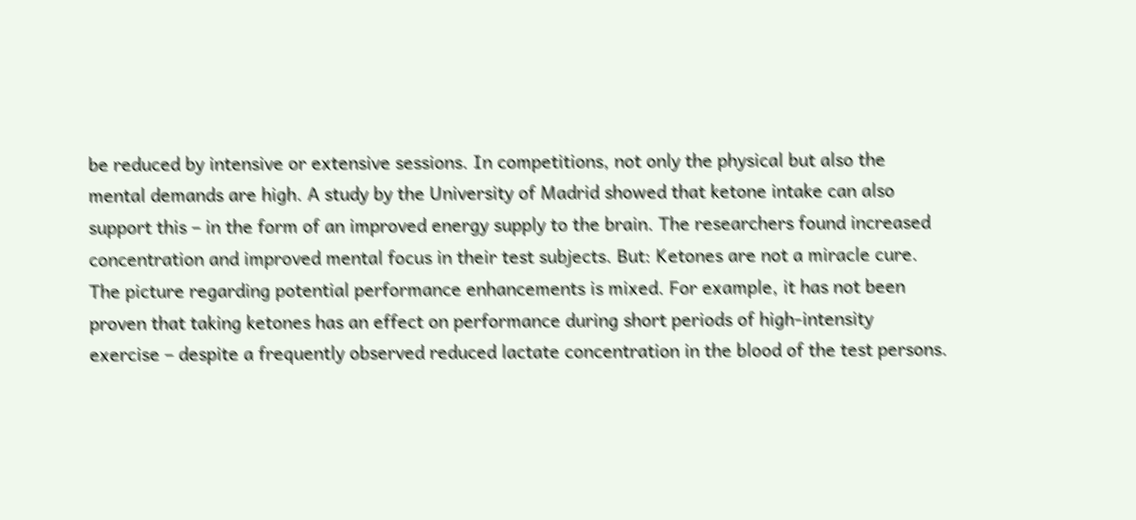be reduced by intensive or extensive sessions. In competitions, not only the physical but also the mental demands are high. A study by the University of Madrid showed that ketone intake can also support this – in the form of an improved energy supply to the brain. The researchers found increased concentration and improved mental focus in their test subjects. But: Ketones are not a miracle cure. The picture regarding potential performance enhancements is mixed. For example, it has not been proven that taking ketones has an effect on performance during short periods of high-intensity exercise – despite a frequently observed reduced lactate concentration in the blood of the test persons.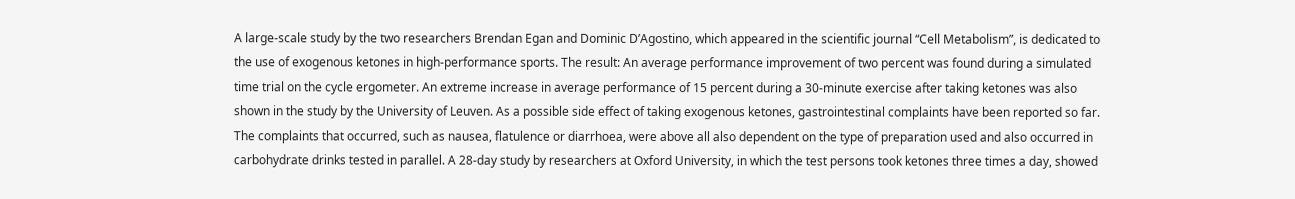A large-scale study by the two researchers Brendan Egan and Dominic D’Agostino, which appeared in the scientific journal “Cell Metabolism”, is dedicated to the use of exogenous ketones in high-performance sports. The result: An average performance improvement of two percent was found during a simulated time trial on the cycle ergometer. An extreme increase in average performance of 15 percent during a 30-minute exercise after taking ketones was also shown in the study by the University of Leuven. As a possible side effect of taking exogenous ketones, gastrointestinal complaints have been reported so far. The complaints that occurred, such as nausea, flatulence or diarrhoea, were above all also dependent on the type of preparation used and also occurred in carbohydrate drinks tested in parallel. A 28-day study by researchers at Oxford University, in which the test persons took ketones three times a day, showed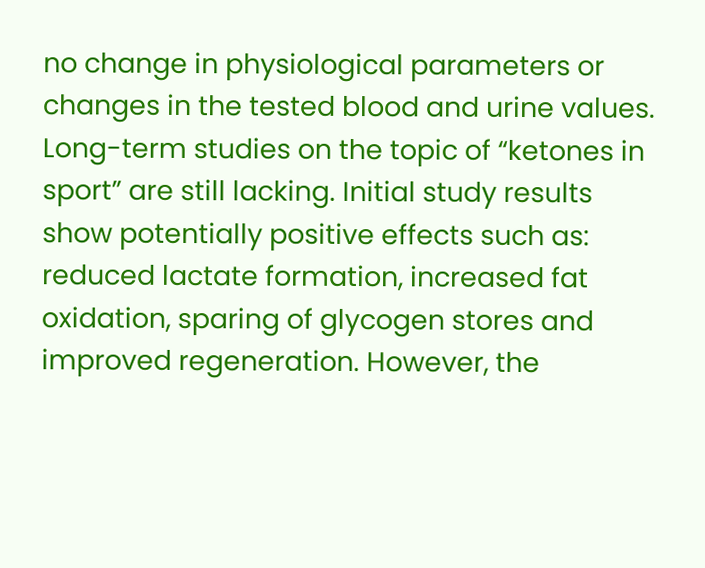no change in physiological parameters or changes in the tested blood and urine values. Long-term studies on the topic of “ketones in sport” are still lacking. Initial study results show potentially positive effects such as: reduced lactate formation, increased fat oxidation, sparing of glycogen stores and improved regeneration. However, the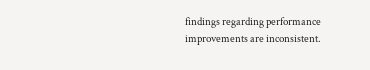findings regarding performance improvements are inconsistent.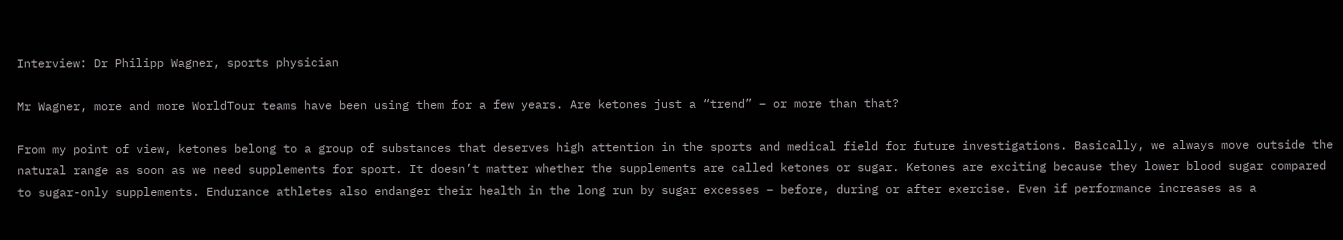Interview: Dr Philipp Wagner, sports physician

Mr Wagner, more and more WorldTour teams have been using them for a few years. Are ketones just a “trend” – or more than that?

From my point of view, ketones belong to a group of substances that deserves high attention in the sports and medical field for future investigations. Basically, we always move outside the natural range as soon as we need supplements for sport. It doesn’t matter whether the supplements are called ketones or sugar. Ketones are exciting because they lower blood sugar compared to sugar-only supplements. Endurance athletes also endanger their health in the long run by sugar excesses – before, during or after exercise. Even if performance increases as a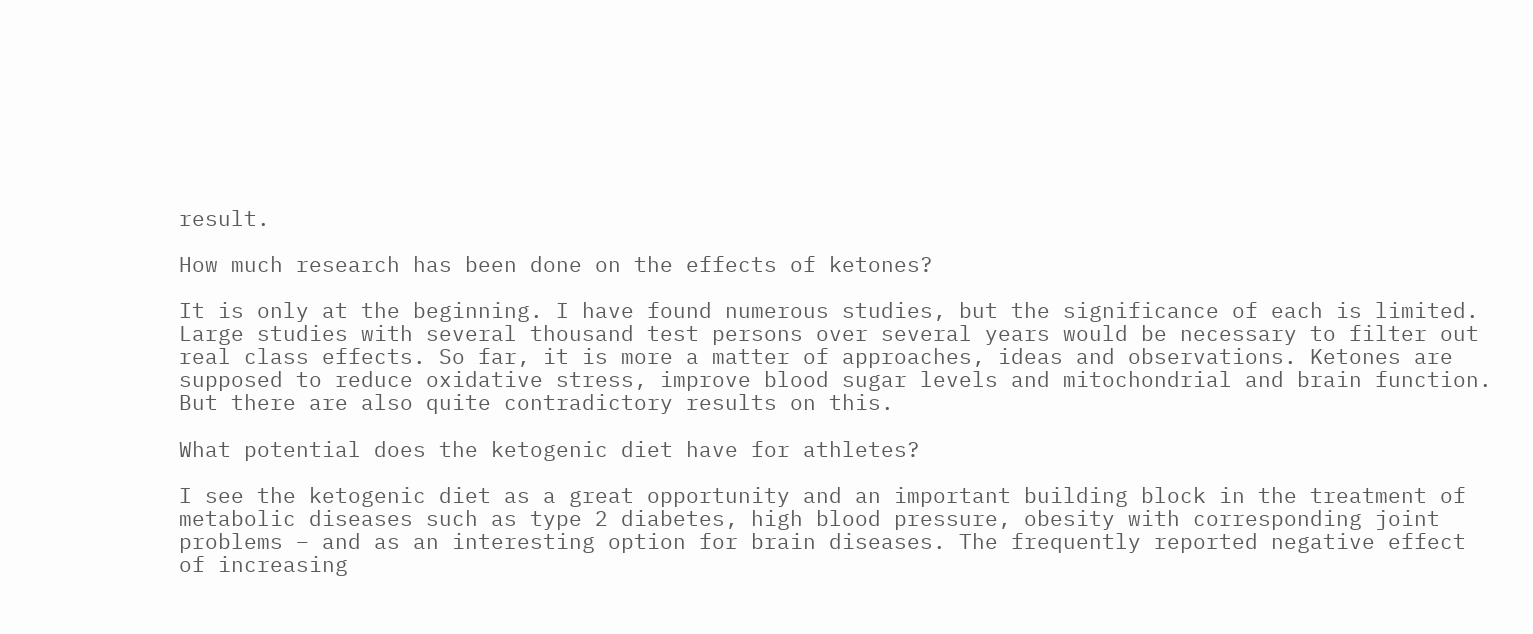result.

How much research has been done on the effects of ketones?

It is only at the beginning. I have found numerous studies, but the significance of each is limited. Large studies with several thousand test persons over several years would be necessary to filter out real class effects. So far, it is more a matter of approaches, ideas and observations. Ketones are supposed to reduce oxidative stress, improve blood sugar levels and mitochondrial and brain function. But there are also quite contradictory results on this.

What potential does the ketogenic diet have for athletes?

I see the ketogenic diet as a great opportunity and an important building block in the treatment of metabolic diseases such as type 2 diabetes, high blood pressure, obesity with corresponding joint problems – and as an interesting option for brain diseases. The frequently reported negative effect of increasing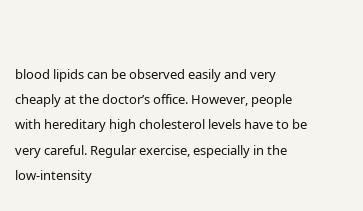blood lipids can be observed easily and very cheaply at the doctor’s office. However, people with hereditary high cholesterol levels have to be very careful. Regular exercise, especially in the low-intensity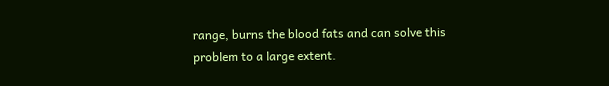range, burns the blood fats and can solve this problem to a large extent.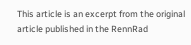This article is an excerpt from the original article published in the RennRad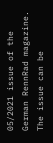05/2021 issue of the German RennRad magazine. The issue can be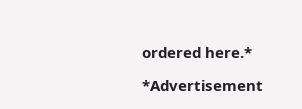ordered here.*

*Advertisement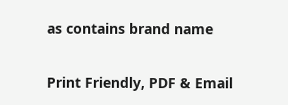as contains brand name

Print Friendly, PDF & Email